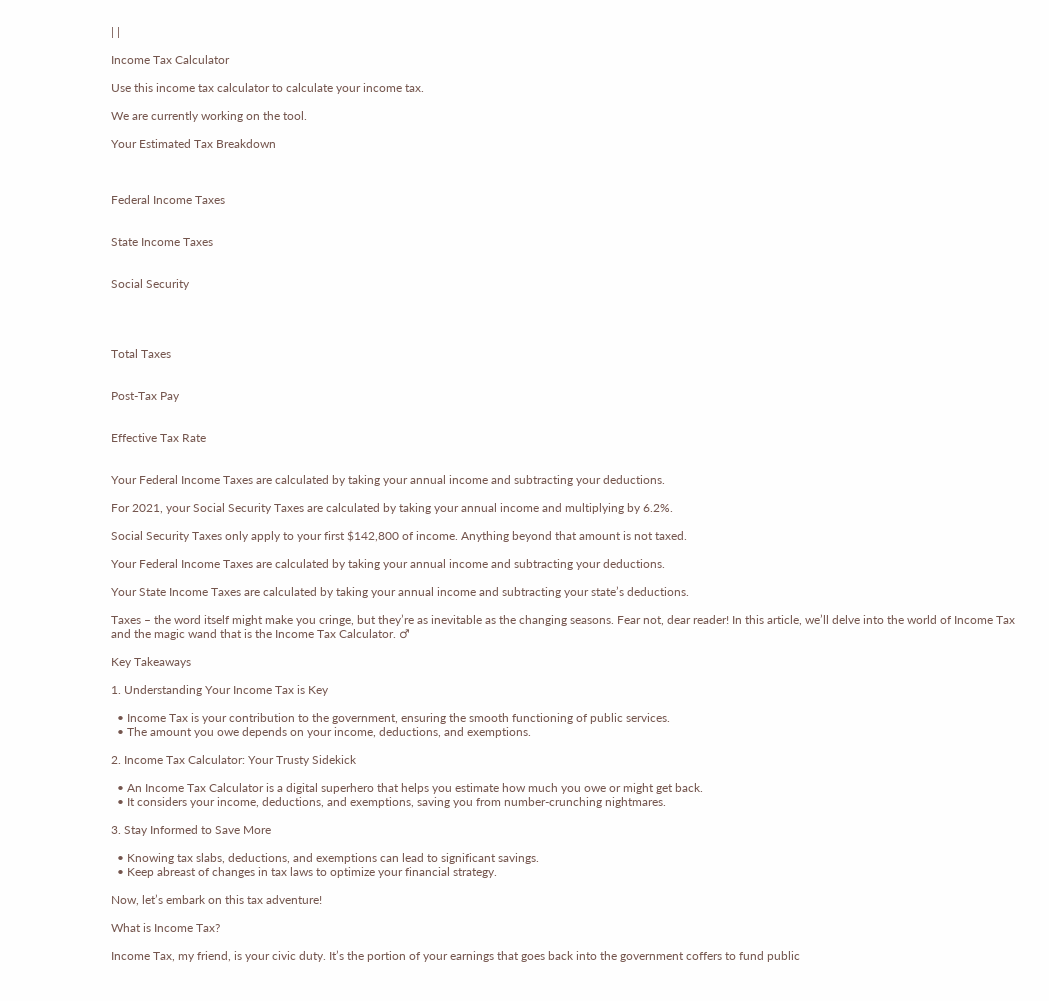| |

Income Tax Calculator

Use this income tax calculator to calculate your income tax.

We are currently working on the tool.

Your Estimated Tax Breakdown



Federal Income Taxes


State Income Taxes


Social Security




Total Taxes


Post-Tax Pay


Effective Tax Rate


Your Federal Income Taxes are calculated by taking your annual income and subtracting your deductions.

For 2021, your Social Security Taxes are calculated by taking your annual income and multiplying by 6.2%.

Social Security Taxes only apply to your first $142,800 of income. Anything beyond that amount is not taxed.

Your Federal Income Taxes are calculated by taking your annual income and subtracting your deductions.

Your State Income Taxes are calculated by taking your annual income and subtracting your state’s deductions.

Taxes – the word itself might make you cringe, but they’re as inevitable as the changing seasons. Fear not, dear reader! In this article, we’ll delve into the world of Income Tax and the magic wand that is the Income Tax Calculator. ♂

Key Takeaways

1. Understanding Your Income Tax is Key

  • Income Tax is your contribution to the government, ensuring the smooth functioning of public services.
  • The amount you owe depends on your income, deductions, and exemptions.

2. Income Tax Calculator: Your Trusty Sidekick

  • An Income Tax Calculator is a digital superhero that helps you estimate how much you owe or might get back.
  • It considers your income, deductions, and exemptions, saving you from number-crunching nightmares.

3. Stay Informed to Save More

  • Knowing tax slabs, deductions, and exemptions can lead to significant savings.
  • Keep abreast of changes in tax laws to optimize your financial strategy.

Now, let’s embark on this tax adventure!

What is Income Tax?

Income Tax, my friend, is your civic duty. It’s the portion of your earnings that goes back into the government coffers to fund public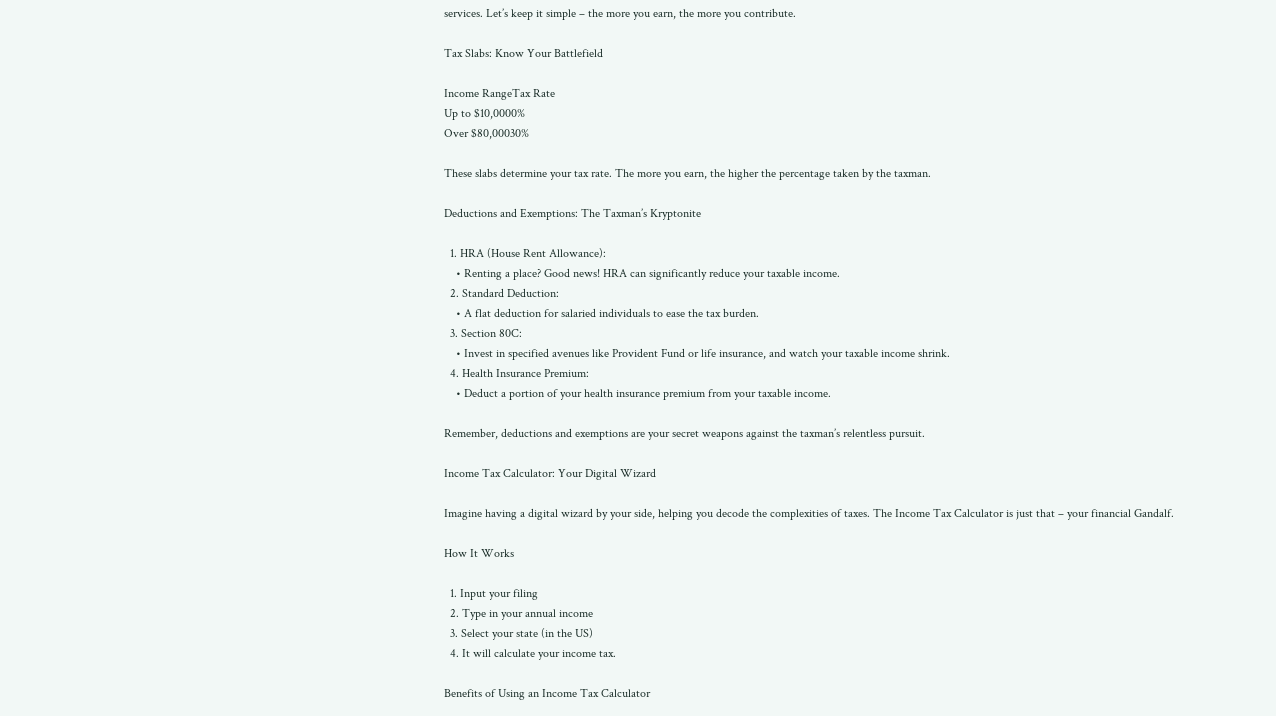services. Let’s keep it simple – the more you earn, the more you contribute.

Tax Slabs: Know Your Battlefield

Income RangeTax Rate
Up to $10,0000%
Over $80,00030%

These slabs determine your tax rate. The more you earn, the higher the percentage taken by the taxman.

Deductions and Exemptions: The Taxman’s Kryptonite

  1. HRA (House Rent Allowance):
    • Renting a place? Good news! HRA can significantly reduce your taxable income.
  2. Standard Deduction:
    • A flat deduction for salaried individuals to ease the tax burden.
  3. Section 80C:
    • Invest in specified avenues like Provident Fund or life insurance, and watch your taxable income shrink.
  4. Health Insurance Premium:
    • Deduct a portion of your health insurance premium from your taxable income.

Remember, deductions and exemptions are your secret weapons against the taxman’s relentless pursuit.

Income Tax Calculator: Your Digital Wizard

Imagine having a digital wizard by your side, helping you decode the complexities of taxes. The Income Tax Calculator is just that – your financial Gandalf.

How It Works

  1. Input your filing
  2. Type in your annual income
  3. Select your state (in the US)
  4. It will calculate your income tax.

Benefits of Using an Income Tax Calculator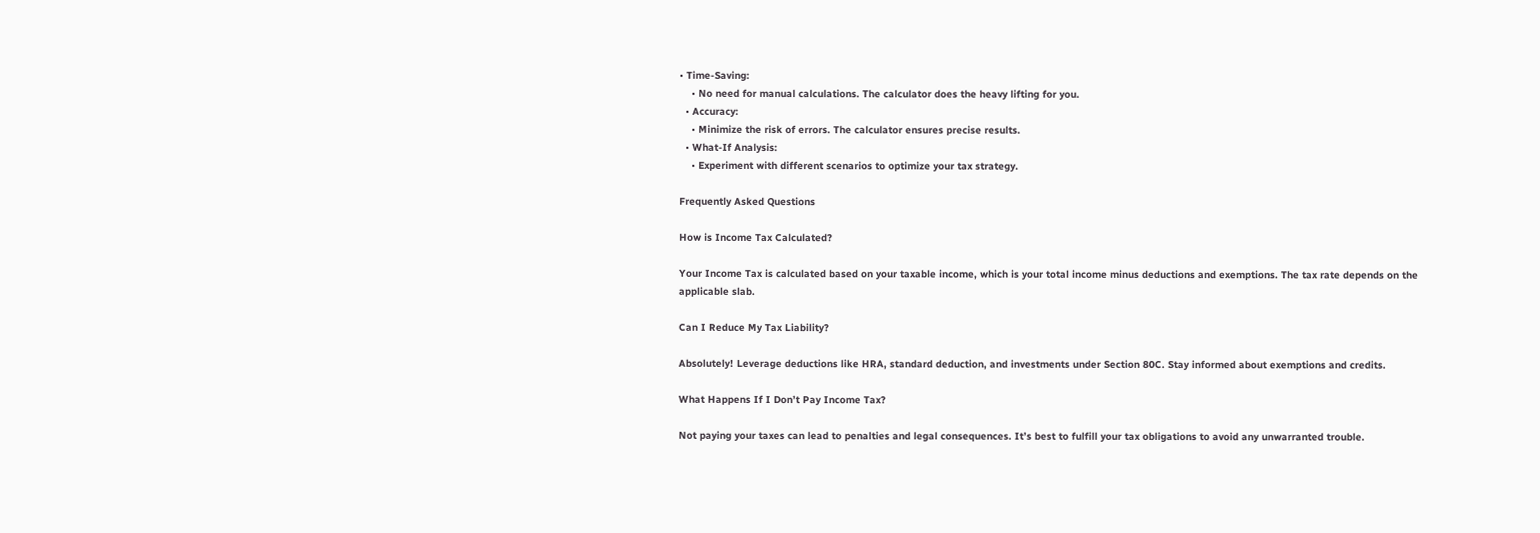• Time-Saving:
    • No need for manual calculations. The calculator does the heavy lifting for you.
  • Accuracy:
    • Minimize the risk of errors. The calculator ensures precise results.
  • What-If Analysis:
    • Experiment with different scenarios to optimize your tax strategy.

Frequently Asked Questions

How is Income Tax Calculated?

Your Income Tax is calculated based on your taxable income, which is your total income minus deductions and exemptions. The tax rate depends on the applicable slab.

Can I Reduce My Tax Liability?

Absolutely! Leverage deductions like HRA, standard deduction, and investments under Section 80C. Stay informed about exemptions and credits.

What Happens If I Don’t Pay Income Tax?

Not paying your taxes can lead to penalties and legal consequences. It’s best to fulfill your tax obligations to avoid any unwarranted trouble.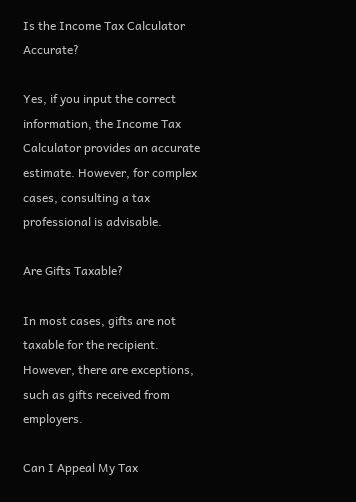Is the Income Tax Calculator Accurate?

Yes, if you input the correct information, the Income Tax Calculator provides an accurate estimate. However, for complex cases, consulting a tax professional is advisable.

Are Gifts Taxable?

In most cases, gifts are not taxable for the recipient. However, there are exceptions, such as gifts received from employers.

Can I Appeal My Tax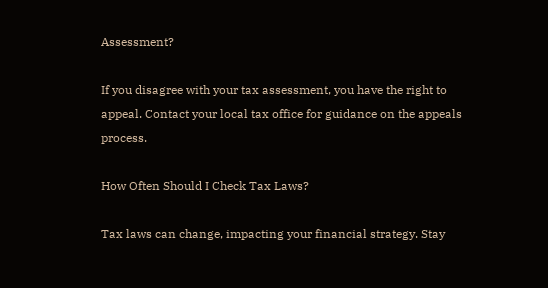Assessment?

If you disagree with your tax assessment, you have the right to appeal. Contact your local tax office for guidance on the appeals process.

How Often Should I Check Tax Laws?

Tax laws can change, impacting your financial strategy. Stay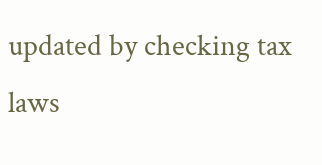updated by checking tax laws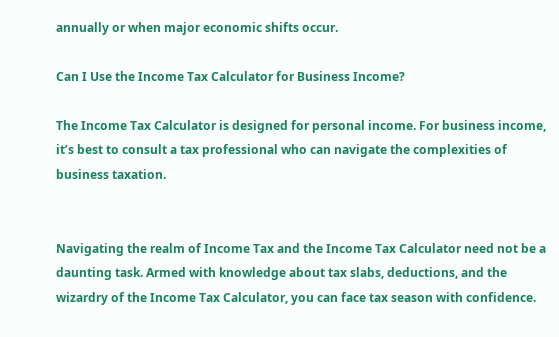annually or when major economic shifts occur.

Can I Use the Income Tax Calculator for Business Income?

The Income Tax Calculator is designed for personal income. For business income, it’s best to consult a tax professional who can navigate the complexities of business taxation.


Navigating the realm of Income Tax and the Income Tax Calculator need not be a daunting task. Armed with knowledge about tax slabs, deductions, and the wizardry of the Income Tax Calculator, you can face tax season with confidence.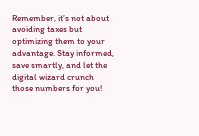Remember, it’s not about avoiding taxes but optimizing them to your advantage. Stay informed, save smartly, and let the digital wizard crunch those numbers for you!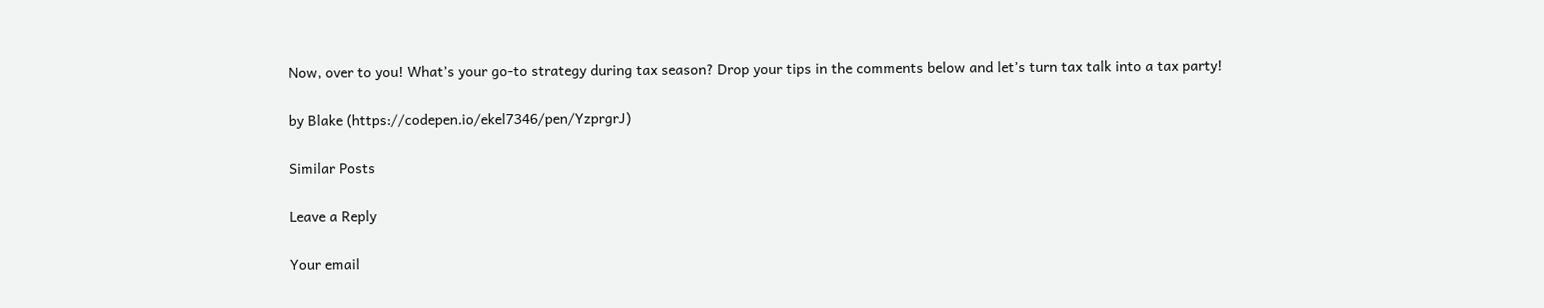Now, over to you! What’s your go-to strategy during tax season? Drop your tips in the comments below and let’s turn tax talk into a tax party!

by Blake (https://codepen.io/ekel7346/pen/YzprgrJ)

Similar Posts

Leave a Reply

Your email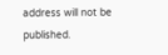address will not be published.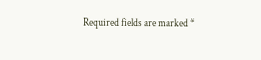Required fields are marked *